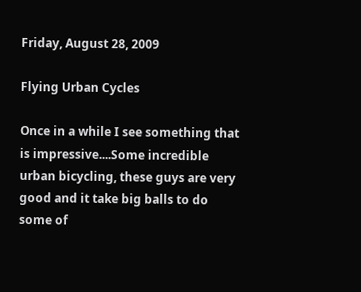Friday, August 28, 2009

Flying Urban Cycles

Once in a while I see something that is impressive....Some incredible urban bicycling, these guys are very good and it take big balls to do some of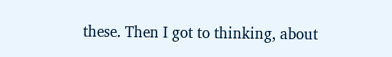these. Then I got to thinking, about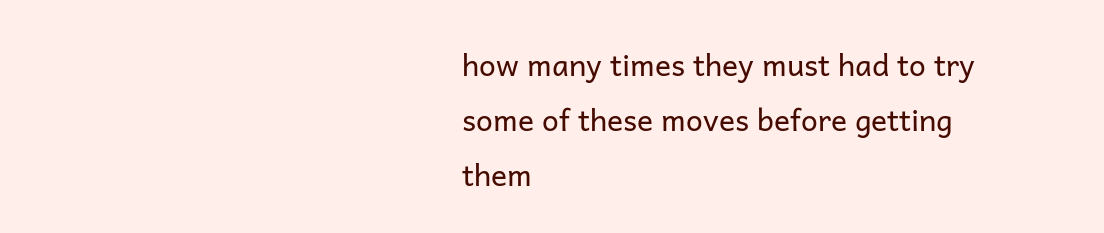how many times they must had to try some of these moves before getting them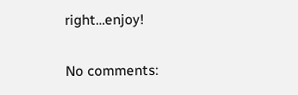right…enjoy!

No comments: